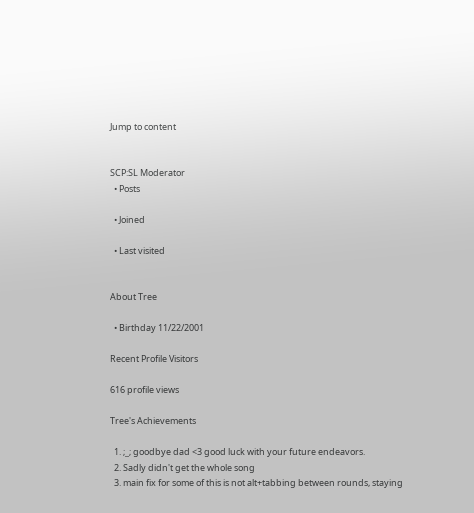Jump to content


SCP:SL Moderator
  • Posts

  • Joined

  • Last visited


About Tree

  • Birthday 11/22/2001

Recent Profile Visitors

616 profile views

Tree's Achievements

  1. ;_; goodbye dad <3 good luck with your future endeavors.
  2. Sadly didn't get the whole song
  3. main fix for some of this is not alt+tabbing between rounds, staying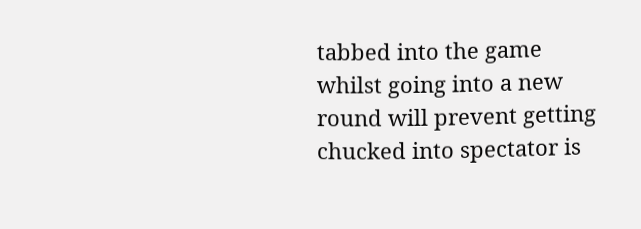tabbed into the game whilst going into a new round will prevent getting chucked into spectator is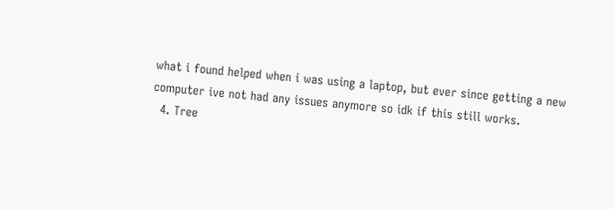what i found helped when i was using a laptop, but ever since getting a new computer ive not had any issues anymore so idk if this still works.
  4. Tree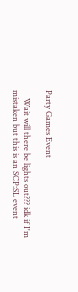Party Games Event

    Wait will there be lights out??? idk if I'm mistaken but this is an SCP:SL event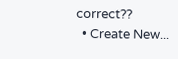correct??
  • Create New...